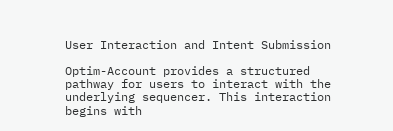User Interaction and Intent Submission

Optim-Account provides a structured pathway for users to interact with the underlying sequencer. This interaction begins with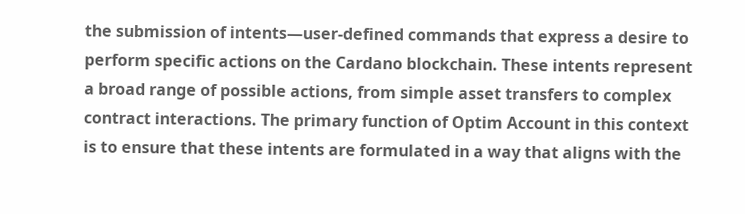the submission of intents—user-defined commands that express a desire to perform specific actions on the Cardano blockchain. These intents represent a broad range of possible actions, from simple asset transfers to complex contract interactions. The primary function of Optim Account in this context is to ensure that these intents are formulated in a way that aligns with the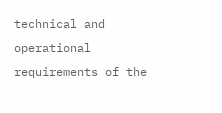technical and operational requirements of the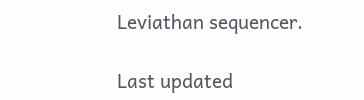Leviathan sequencer.

Last updated